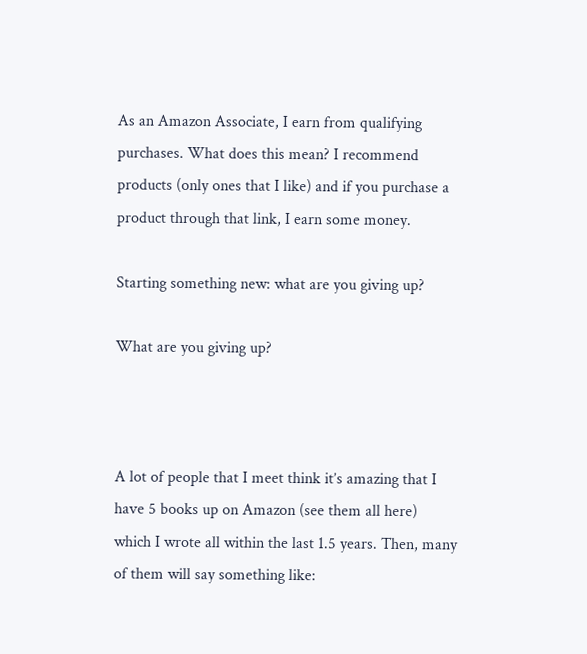As an Amazon Associate, I earn from qualifying purchases. What does this mean? I recommend products (only ones that I like) and if you purchase a product through that link, I earn some money.

Starting something new: what are you giving up?

What are you giving up?



A lot of people that I meet think it’s amazing that I have 5 books up on Amazon (see them all here) which I wrote all within the last 1.5 years. Then, many of them will say something like: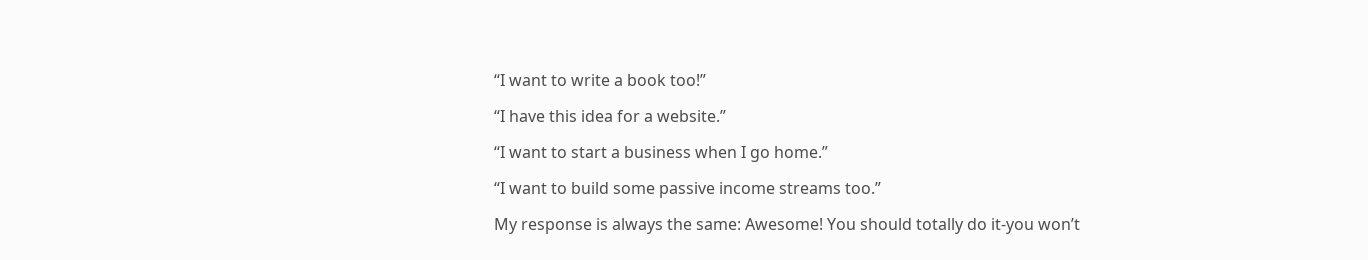“I want to write a book too!”

“I have this idea for a website.”

“I want to start a business when I go home.”

“I want to build some passive income streams too.”

My response is always the same: Awesome! You should totally do it-you won’t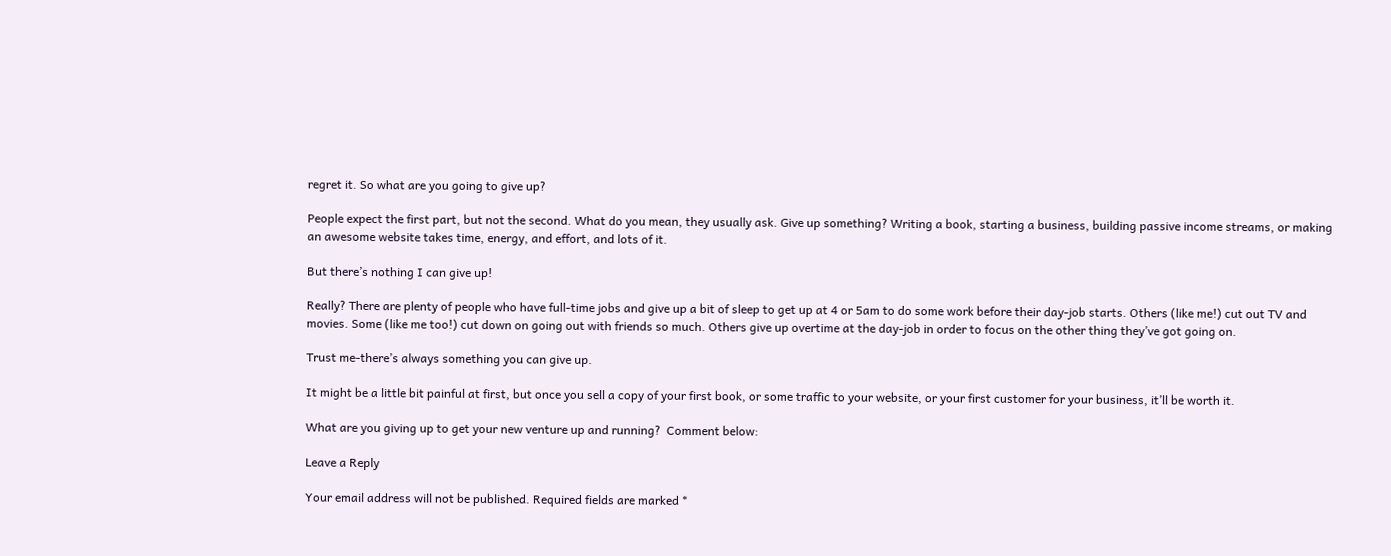regret it. So what are you going to give up?

People expect the first part, but not the second. What do you mean, they usually ask. Give up something? Writing a book, starting a business, building passive income streams, or making an awesome website takes time, energy, and effort, and lots of it.

But there’s nothing I can give up!

Really? There are plenty of people who have full-time jobs and give up a bit of sleep to get up at 4 or 5am to do some work before their day-job starts. Others (like me!) cut out TV and movies. Some (like me too!) cut down on going out with friends so much. Others give up overtime at the day-job in order to focus on the other thing they’ve got going on.

Trust me-there’s always something you can give up.

It might be a little bit painful at first, but once you sell a copy of your first book, or some traffic to your website, or your first customer for your business, it’ll be worth it.

What are you giving up to get your new venture up and running?  Comment below:

Leave a Reply

Your email address will not be published. Required fields are marked *